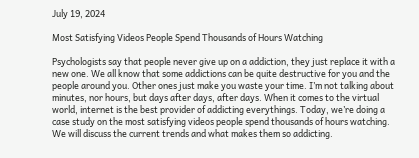July 19, 2024

Most Satisfying Videos People Spend Thousands of Hours Watching

Psychologists say that people never give up on a addiction, they just replace it with a new one. We all know that some addictions can be quite destructive for you and the people around you. Other ones just make you waste your time. I’m not talking about minutes, nor hours, but days after days, after days. When it comes to the virtual world, internet is the best provider of addicting everythings. Today, we’re doing a case study on the most satisfying videos people spend thousands of hours watching. We will discuss the current trends and what makes them so addicting.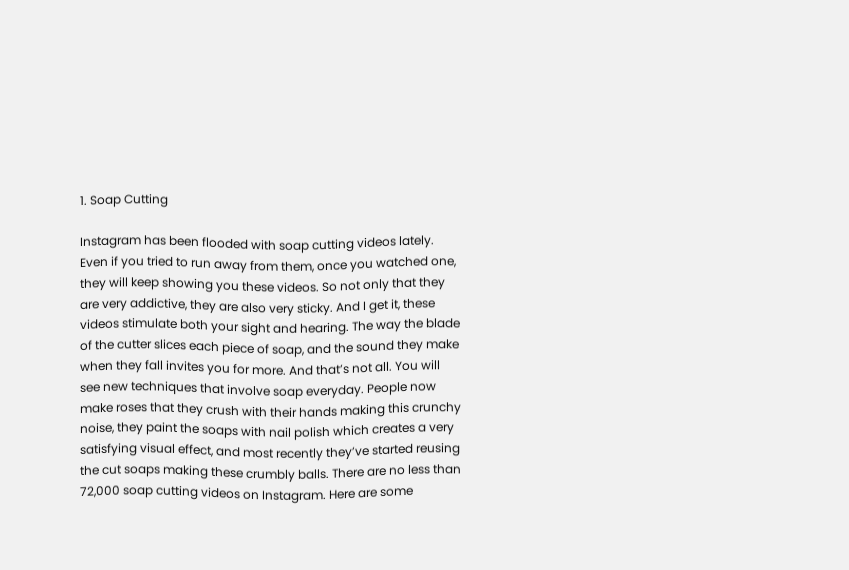1. Soap Cutting

Instagram has been flooded with soap cutting videos lately. Even if you tried to run away from them, once you watched one, they will keep showing you these videos. So not only that they are very addictive, they are also very sticky. And I get it, these videos stimulate both your sight and hearing. The way the blade of the cutter slices each piece of soap, and the sound they make when they fall invites you for more. And that’s not all. You will see new techniques that involve soap everyday. People now make roses that they crush with their hands making this crunchy noise, they paint the soaps with nail polish which creates a very satisfying visual effect, and most recently they’ve started reusing the cut soaps making these crumbly balls. There are no less than 72,000 soap cutting videos on Instagram. Here are some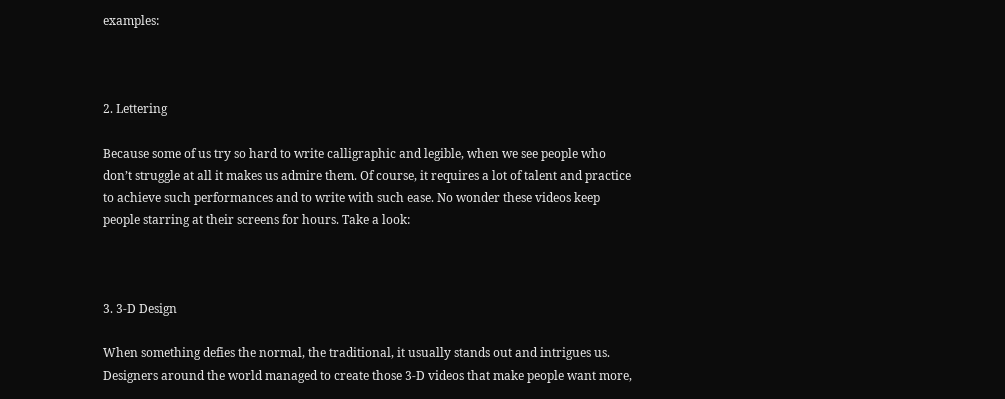examples:



2. Lettering

Because some of us try so hard to write calligraphic and legible, when we see people who don’t struggle at all it makes us admire them. Of course, it requires a lot of talent and practice to achieve such performances and to write with such ease. No wonder these videos keep people starring at their screens for hours. Take a look:



3. 3-D Design

When something defies the normal, the traditional, it usually stands out and intrigues us. Designers around the world managed to create those 3-D videos that make people want more,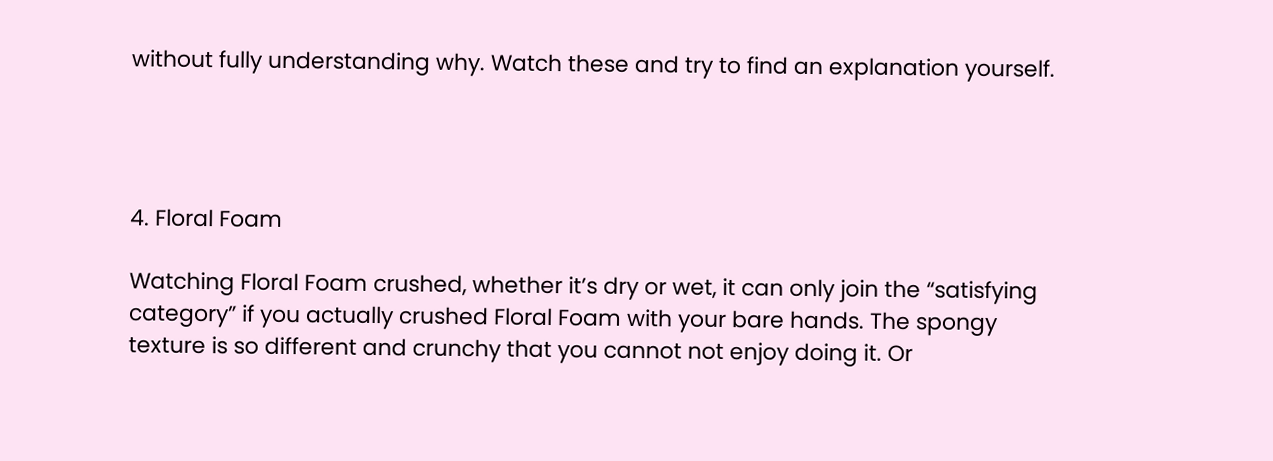without fully understanding why. Watch these and try to find an explanation yourself.




4. Floral Foam

Watching Floral Foam crushed, whether it’s dry or wet, it can only join the “satisfying category” if you actually crushed Floral Foam with your bare hands. The spongy texture is so different and crunchy that you cannot not enjoy doing it. Or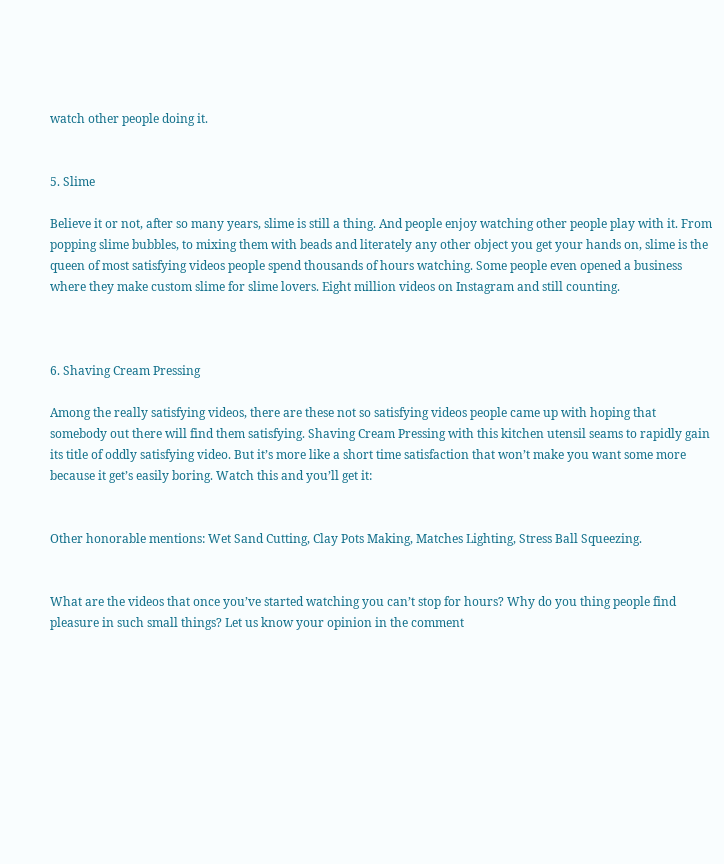watch other people doing it.


5. Slime

Believe it or not, after so many years, slime is still a thing. And people enjoy watching other people play with it. From popping slime bubbles, to mixing them with beads and literately any other object you get your hands on, slime is the queen of most satisfying videos people spend thousands of hours watching. Some people even opened a business where they make custom slime for slime lovers. Eight million videos on Instagram and still counting.



6. Shaving Cream Pressing

Among the really satisfying videos, there are these not so satisfying videos people came up with hoping that somebody out there will find them satisfying. Shaving Cream Pressing with this kitchen utensil seams to rapidly gain its title of oddly satisfying video. But it’s more like a short time satisfaction that won’t make you want some more because it get’s easily boring. Watch this and you’ll get it:


Other honorable mentions: Wet Sand Cutting, Clay Pots Making, Matches Lighting, Stress Ball Squeezing.


What are the videos that once you’ve started watching you can’t stop for hours? Why do you thing people find pleasure in such small things? Let us know your opinion in the comment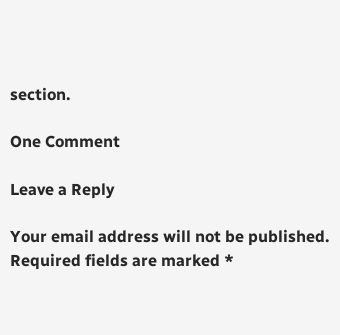section.

One Comment

Leave a Reply

Your email address will not be published. Required fields are marked *